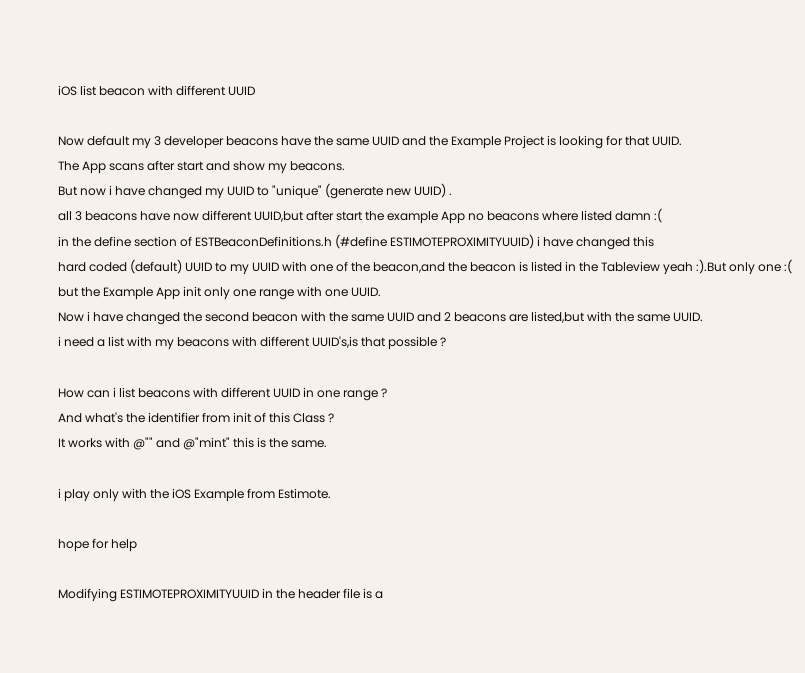iOS list beacon with different UUID

Now default my 3 developer beacons have the same UUID and the Example Project is looking for that UUID.
The App scans after start and show my beacons.
But now i have changed my UUID to "unique" (generate new UUID) .
all 3 beacons have now different UUID,but after start the example App no beacons where listed damn :(
in the define section of ESTBeaconDefinitions.h (#define ESTIMOTEPROXIMITYUUID) i have changed this
hard coded (default) UUID to my UUID with one of the beacon,and the beacon is listed in the Tableview yeah :).But only one :(
but the Example App init only one range with one UUID.
Now i have changed the second beacon with the same UUID and 2 beacons are listed,but with the same UUID.
i need a list with my beacons with different UUID's,is that possible ?

How can i list beacons with different UUID in one range ?
And what's the identifier from init of this Class ?
It works with @"" and @"mint" this is the same.

i play only with the iOS Example from Estimote.

hope for help

Modifying ESTIMOTEPROXIMITYUUID in the header file is a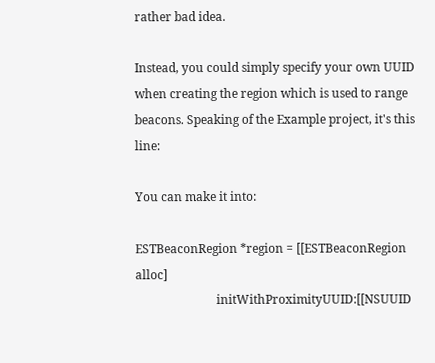rather bad idea.

Instead, you could simply specify your own UUID when creating the region which is used to range beacons. Speaking of the Example project, it's this line:

You can make it into:

ESTBeaconRegion *region = [[ESTBeaconRegion alloc]
                           initWithProximityUUID:[[NSUUID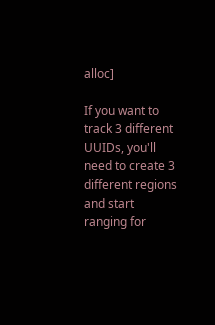alloc]

If you want to track 3 different UUIDs, you'll need to create 3 different regions and start ranging for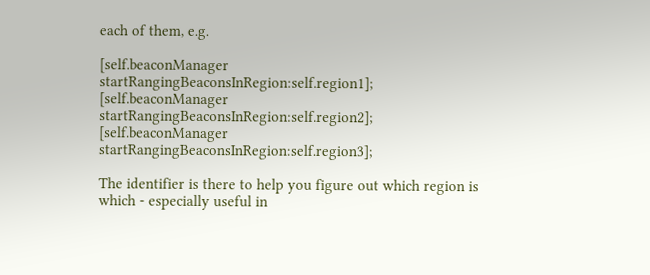each of them, e.g.

[self.beaconManager startRangingBeaconsInRegion:self.region1];
[self.beaconManager startRangingBeaconsInRegion:self.region2];
[self.beaconManager startRangingBeaconsInRegion:self.region3];

The identifier is there to help you figure out which region is which - especially useful in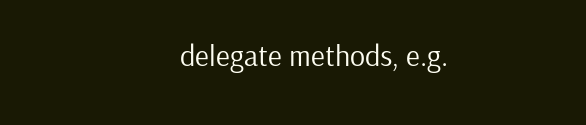delegate methods, e.g.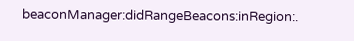beaconManager:didRangeBeacons:inRegion:.